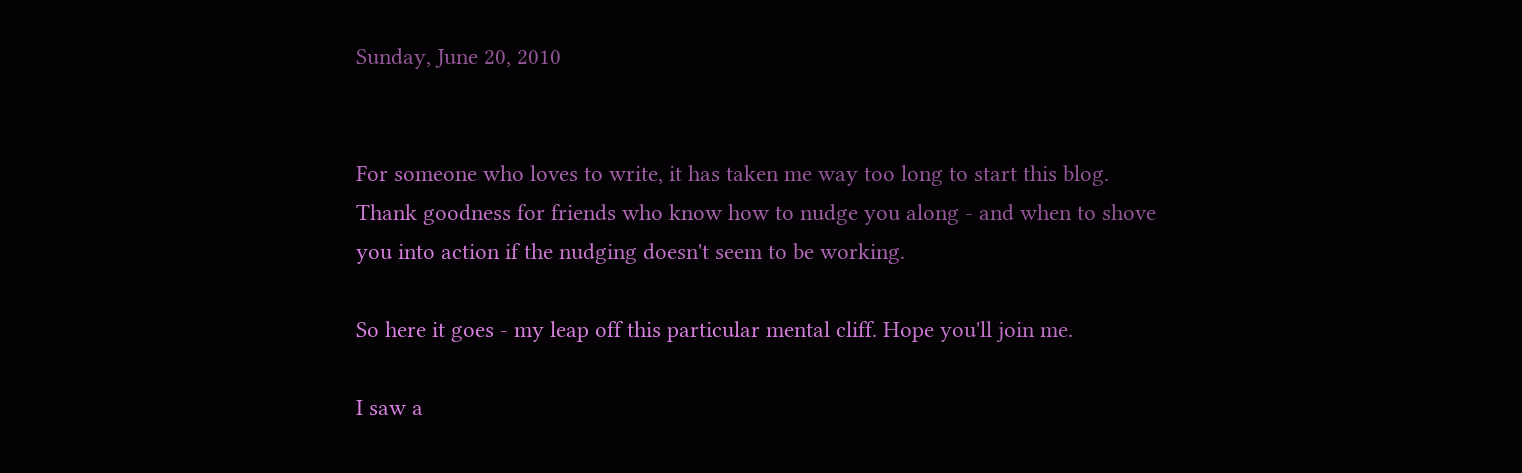Sunday, June 20, 2010


For someone who loves to write, it has taken me way too long to start this blog. Thank goodness for friends who know how to nudge you along - and when to shove you into action if the nudging doesn't seem to be working.

So here it goes - my leap off this particular mental cliff. Hope you'll join me.

I saw a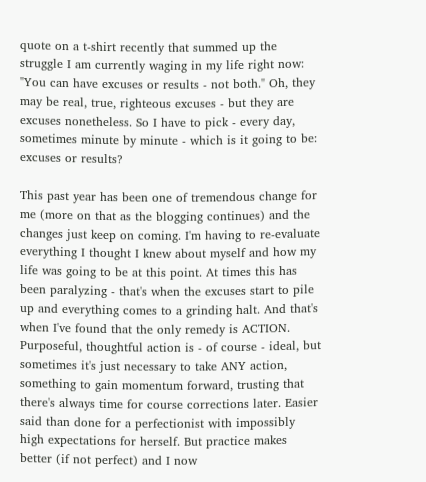quote on a t-shirt recently that summed up the struggle I am currently waging in my life right now: "You can have excuses or results - not both." Oh, they may be real, true, righteous excuses - but they are excuses nonetheless. So I have to pick - every day, sometimes minute by minute - which is it going to be: excuses or results?

This past year has been one of tremendous change for me (more on that as the blogging continues) and the changes just keep on coming. I'm having to re-evaluate everything I thought I knew about myself and how my life was going to be at this point. At times this has been paralyzing - that's when the excuses start to pile up and everything comes to a grinding halt. And that's when I've found that the only remedy is ACTION. Purposeful, thoughtful action is - of course - ideal, but sometimes it's just necessary to take ANY action, something to gain momentum forward, trusting that there's always time for course corrections later. Easier said than done for a perfectionist with impossibly high expectations for herself. But practice makes better (if not perfect) and I now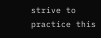strive to practice this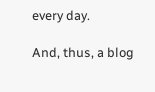every day.

And, thus, a blog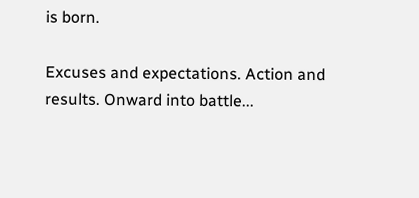is born.

Excuses and expectations. Action and results. Onward into battle...